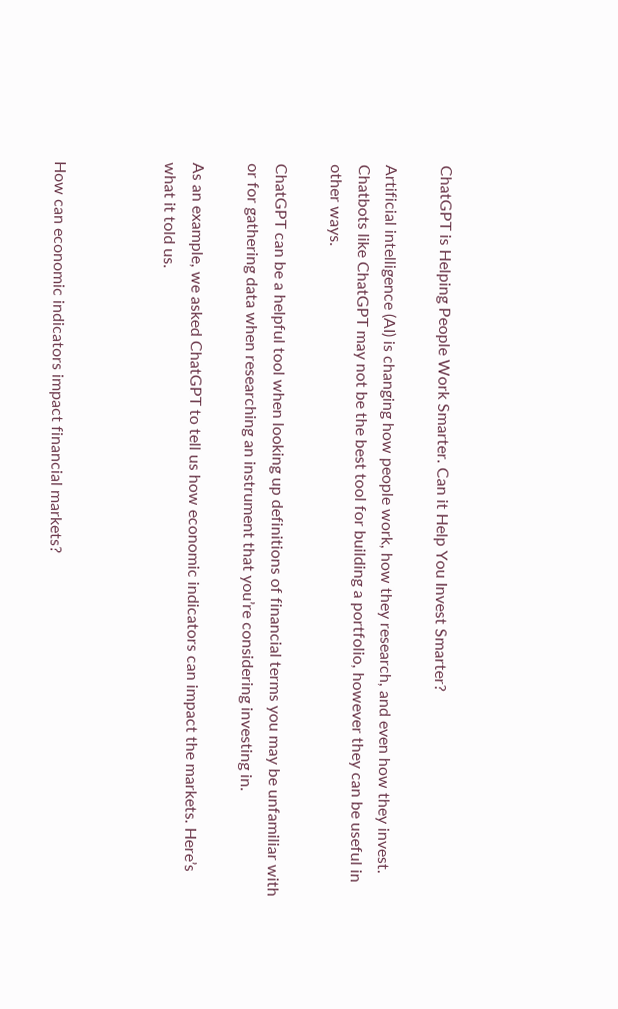ChatGPT is Helping People Work Smarter. Can it Help You Invest Smarter?

Artificial intelligence (AI) is changing how people work, how they research, and even how they invest. Chatbots like ChatGPT may not be the best tool for building a portfolio, however they can be useful in other ways.

ChatGPT can be a helpful tool when looking up definitions of financial terms you may be unfamiliar with or for gathering data when researching an instrument that you’re considering investing in.

As an example, we asked ChatGPT to tell us how economic indicators can impact the markets. Here’s what it told us.



How can economic indicators impact financial markets?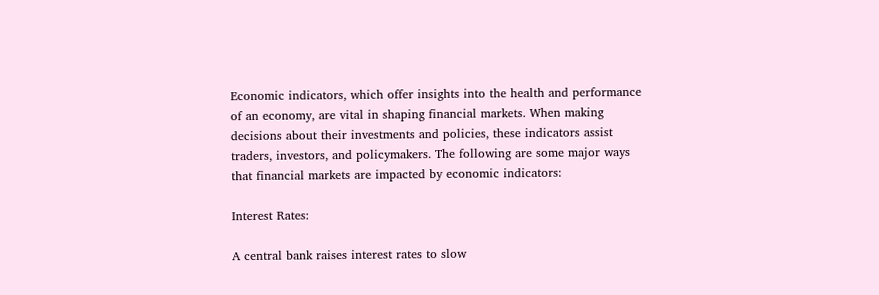Economic indicators, which offer insights into the health and performance of an economy, are vital in shaping financial markets. When making decisions about their investments and policies, these indicators assist traders, investors, and policymakers. The following are some major ways that financial markets are impacted by economic indicators:

Interest Rates:

A central bank raises interest rates to slow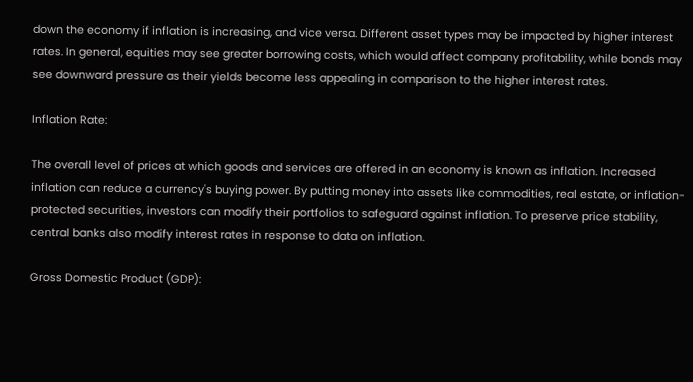down the economy if inflation is increasing, and vice versa. Different asset types may be impacted by higher interest rates. In general, equities may see greater borrowing costs, which would affect company profitability, while bonds may see downward pressure as their yields become less appealing in comparison to the higher interest rates.

Inflation Rate:

The overall level of prices at which goods and services are offered in an economy is known as inflation. Increased inflation can reduce a currency's buying power. By putting money into assets like commodities, real estate, or inflation-protected securities, investors can modify their portfolios to safeguard against inflation. To preserve price stability, central banks also modify interest rates in response to data on inflation.

Gross Domestic Product (GDP):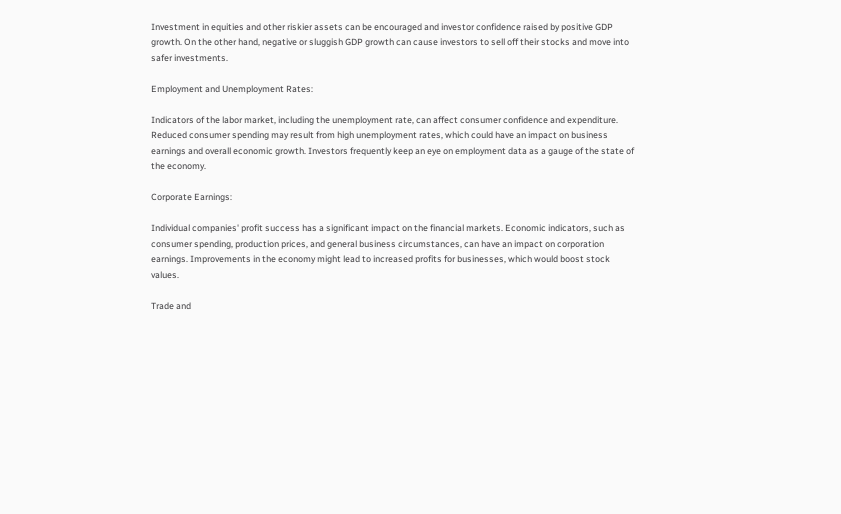Investment in equities and other riskier assets can be encouraged and investor confidence raised by positive GDP growth. On the other hand, negative or sluggish GDP growth can cause investors to sell off their stocks and move into safer investments.

Employment and Unemployment Rates:

Indicators of the labor market, including the unemployment rate, can affect consumer confidence and expenditure. Reduced consumer spending may result from high unemployment rates, which could have an impact on business earnings and overall economic growth. Investors frequently keep an eye on employment data as a gauge of the state of the economy.

Corporate Earnings:

Individual companies' profit success has a significant impact on the financial markets. Economic indicators, such as consumer spending, production prices, and general business circumstances, can have an impact on corporation earnings. Improvements in the economy might lead to increased profits for businesses, which would boost stock values.

Trade and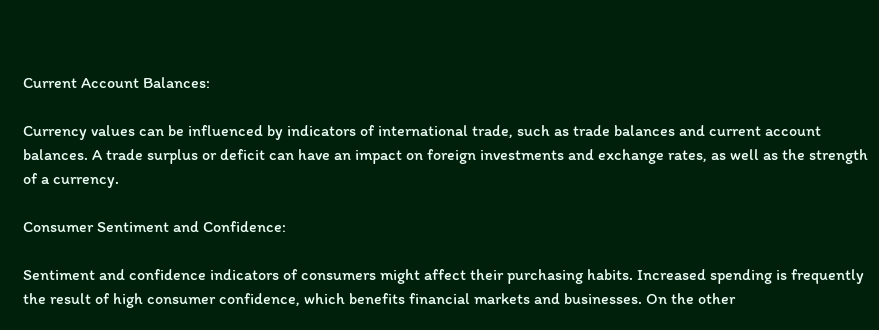Current Account Balances:

Currency values can be influenced by indicators of international trade, such as trade balances and current account balances. A trade surplus or deficit can have an impact on foreign investments and exchange rates, as well as the strength of a currency.

Consumer Sentiment and Confidence:

Sentiment and confidence indicators of consumers might affect their purchasing habits. Increased spending is frequently the result of high consumer confidence, which benefits financial markets and businesses. On the other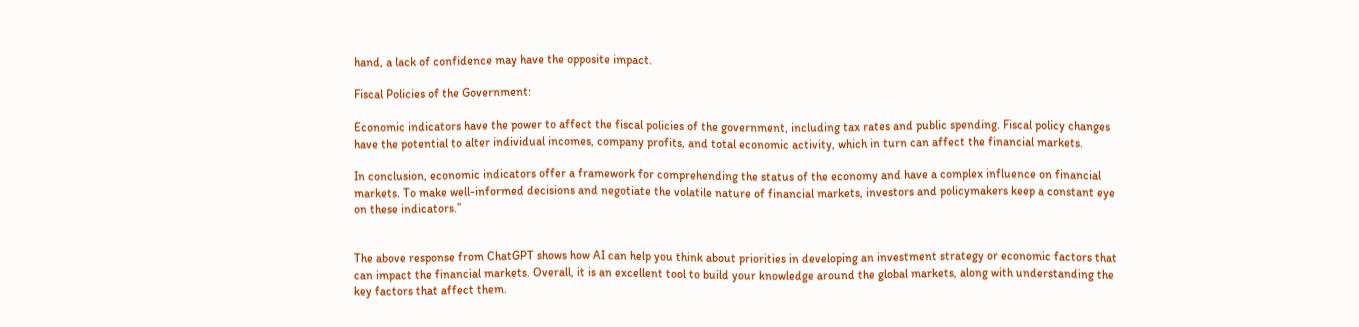hand, a lack of confidence may have the opposite impact.

Fiscal Policies of the Government:

Economic indicators have the power to affect the fiscal policies of the government, including tax rates and public spending. Fiscal policy changes have the potential to alter individual incomes, company profits, and total economic activity, which in turn can affect the financial markets.

In conclusion, economic indicators offer a framework for comprehending the status of the economy and have a complex influence on financial markets. To make well-informed decisions and negotiate the volatile nature of financial markets, investors and policymakers keep a constant eye on these indicators.”


The above response from ChatGPT shows how AI can help you think about priorities in developing an investment strategy or economic factors that can impact the financial markets. Overall, it is an excellent tool to build your knowledge around the global markets, along with understanding the key factors that affect them.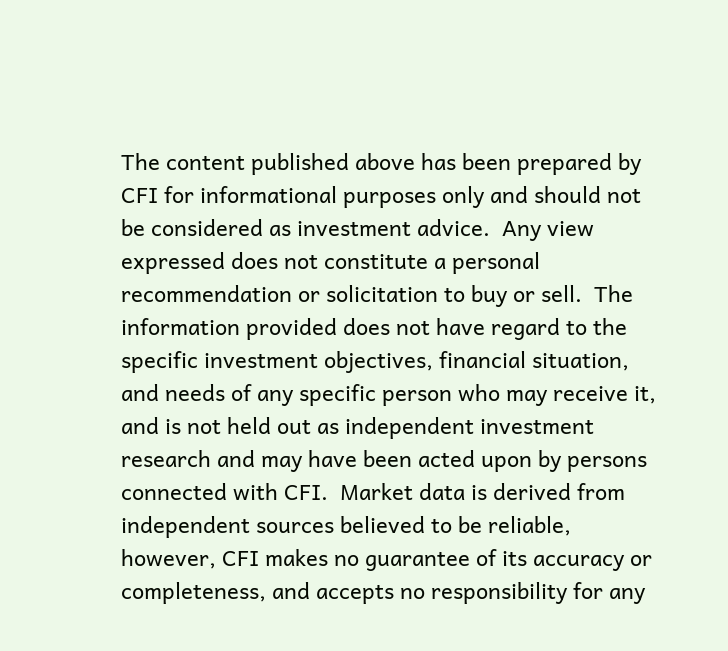The content published above has been prepared by CFI for informational purposes only and should not be considered as investment advice.  Any view expressed does not constitute a personal recommendation or solicitation to buy or sell.  The information provided does not have regard to the specific investment objectives, financial situation, and needs of any specific person who may receive it, and is not held out as independent investment research and may have been acted upon by persons connected with CFI.  Market data is derived from independent sources believed to be reliable, however, CFI makes no guarantee of its accuracy or completeness, and accepts no responsibility for any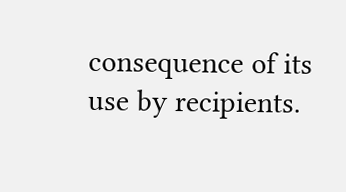consequence of its use by recipients.